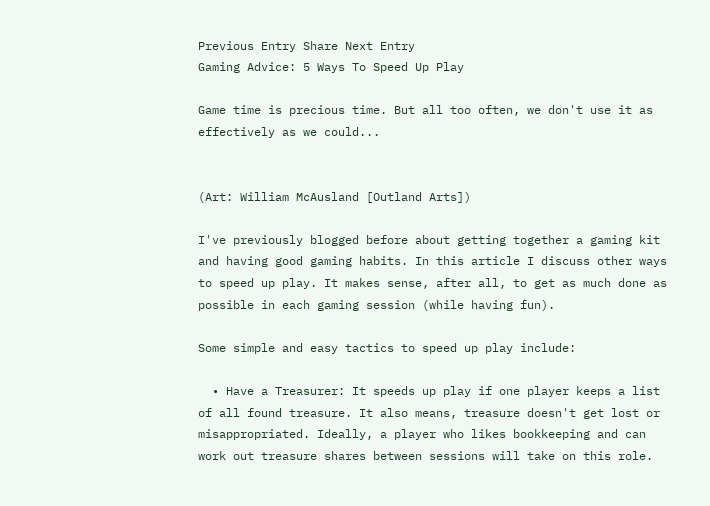Previous Entry Share Next Entry
Gaming Advice: 5 Ways To Speed Up Play

Game time is precious time. But all too often, we don't use it as effectively as we could...


(Art: William McAusland [Outland Arts])

I've previously blogged before about getting together a gaming kit and having good gaming habits. In this article I discuss other ways to speed up play. It makes sense, after all, to get as much done as possible in each gaming session (while having fun).

Some simple and easy tactics to speed up play include:

  • Have a Treasurer: It speeds up play if one player keeps a list of all found treasure. It also means, treasure doesn't get lost or misappropriated. Ideally, a player who likes bookkeeping and can work out treasure shares between sessions will take on this role.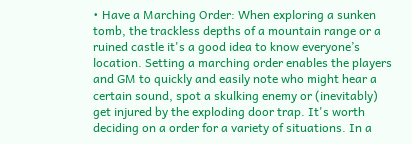• Have a Marching Order: When exploring a sunken tomb, the trackless depths of a mountain range or a ruined castle it's a good idea to know everyone’s location. Setting a marching order enables the players and GM to quickly and easily note who might hear a certain sound, spot a skulking enemy or (inevitably) get injured by the exploding door trap. It's worth deciding on a order for a variety of situations. In a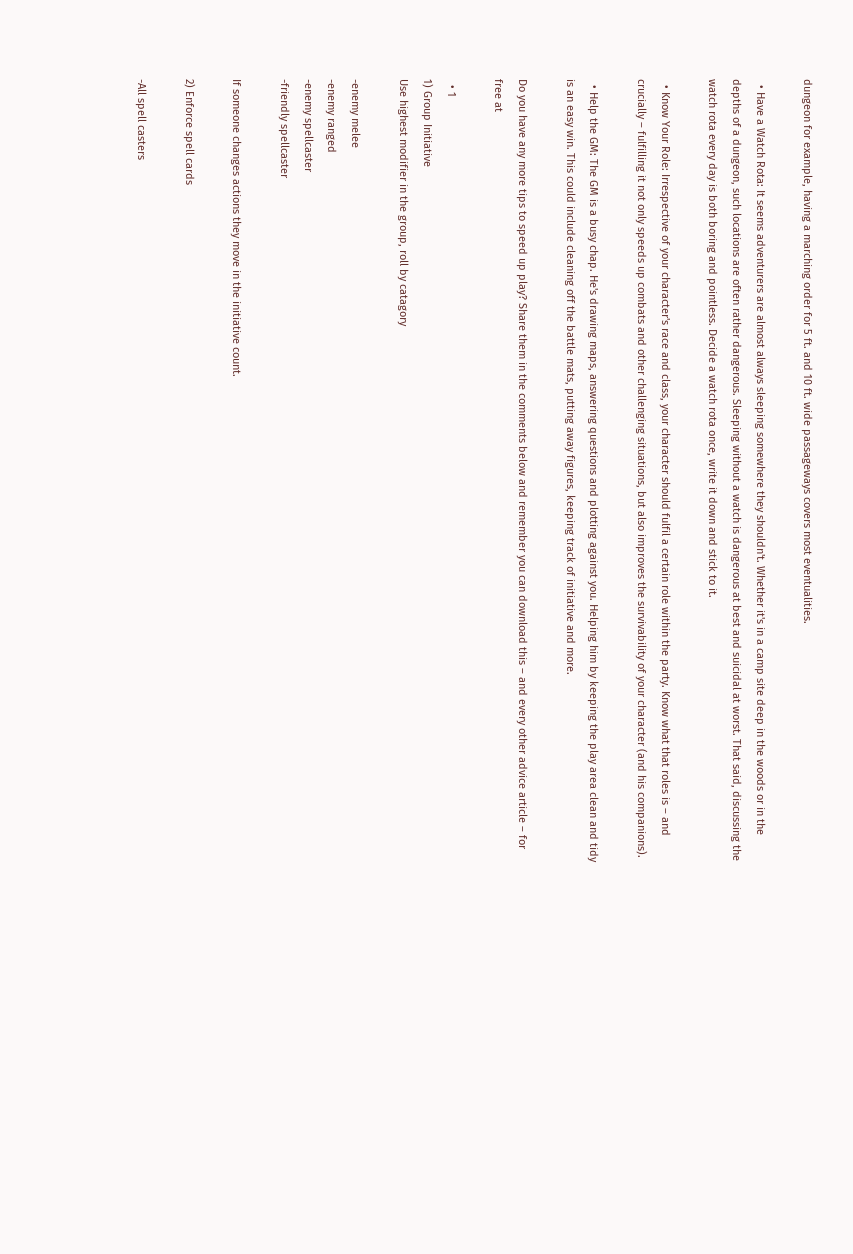dungeon for example, having a marching order for 5 ft. and 10 ft. wide passageways covers most eventualities.

  • Have a Watch Rota: It seems adventurers are almost always sleeping somewhere they shouldn't. Whether it's in a camp site deep in the woods or in the depths of a dungeon, such locations are often rather dangerous. Sleeping without a watch is dangerous at best and suicidal at worst. That said, discussing the watch rota every day is both boring and pointless. Decide a watch rota once, write it down and stick to it.

  • Know Your Role: Irrespective of your character's race and class, your character should fulfil a certain role within the party. Know what that roles is – and crucially – fulfilling it not only speeds up combats and other challenging situations, but also improves the survivability of your character (and his companions).

  • Help the GM: The GM is a busy chap. He's drawing maps, answering questions and plotting against you. Helping him by keeping the play area clean and tidy is an easy win. This could include cleaning off the battle mats, putting away figures, keeping track of initiative and more.

Do you have any more tips to speed up play? Share them in the comments below and remember you can download this – and every other advice article – for free at

  • 1
1) Group Initiative
Use highest modifier in the group, roll by catagory

-enemy melee
-enemy ranged
-enemy spellcaster
-friendly spellcaster

If someone changes actions they move in the initiative count.

2) Enforce spell cards

-All spell casters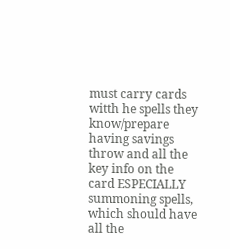must carry cards witth he spells they know/prepare having savings throw and all the key info on the card ESPECIALLY summoning spells, which should have all the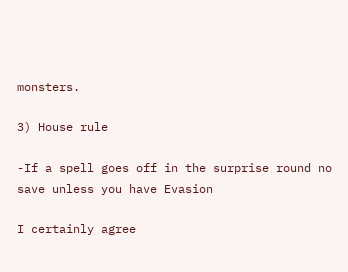monsters.

3) House rule

-If a spell goes off in the surprise round no save unless you have Evasion

I certainly agree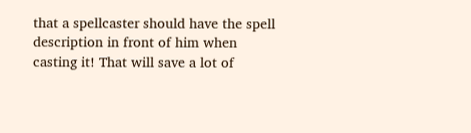that a spellcaster should have the spell description in front of him when casting it! That will save a lot of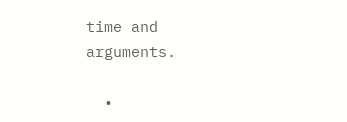time and arguments.

  •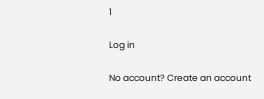1

Log in

No account? Create an account